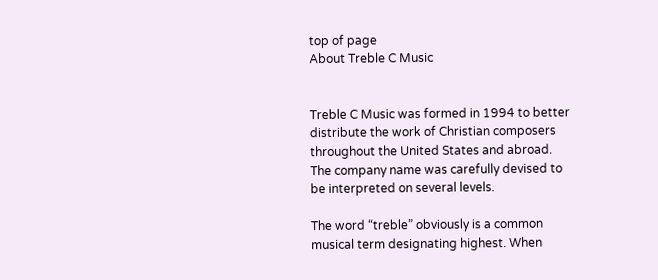top of page
About Treble C Music


Treble C Music was formed in 1994 to better distribute the work of Christian composers throughout the United States and abroad. The company name was carefully devised to be interpreted on several levels.

The word “treble” obviously is a common musical term designating highest. When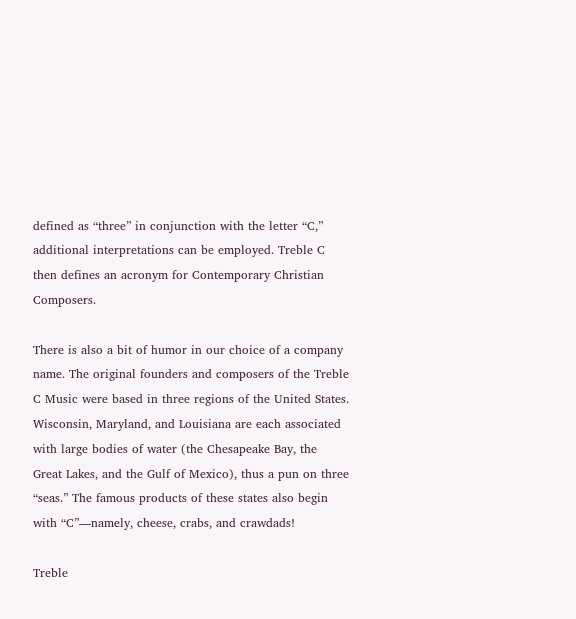defined as “three” in conjunction with the letter “C,” additional interpretations can be employed. Treble C then defines an acronym for Contemporary Christian Composers.

There is also a bit of humor in our choice of a company name. The original founders and composers of the Treble C Music were based in three regions of the United States. Wisconsin, Maryland, and Louisiana are each associated with large bodies of water (the Chesapeake Bay, the Great Lakes, and the Gulf of Mexico), thus a pun on three “seas.” The famous products of these states also begin with “C”—namely, cheese, crabs, and crawdads!

Treble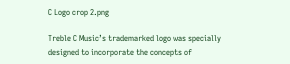C Logo crop 2.png

Treble C Music’s trademarked logo was specially designed to incorporate the concepts of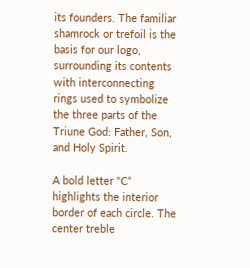its founders. The familiar shamrock or trefoil is the basis for our logo, surrounding its contents with interconnecting rings used to symbolize the three parts of the Triune God: Father, Son, and Holy Spirit.

A bold letter “C” highlights the interior border of each circle. The center treble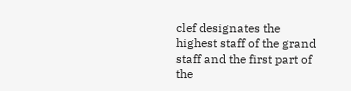clef designates the highest staff of the grand staff and the first part of the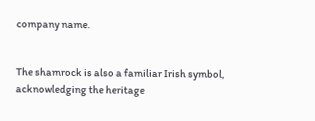company name.


The shamrock is also a familiar Irish symbol, acknowledging the heritage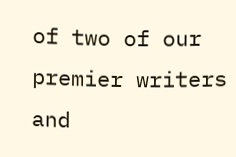of two of our premier writers and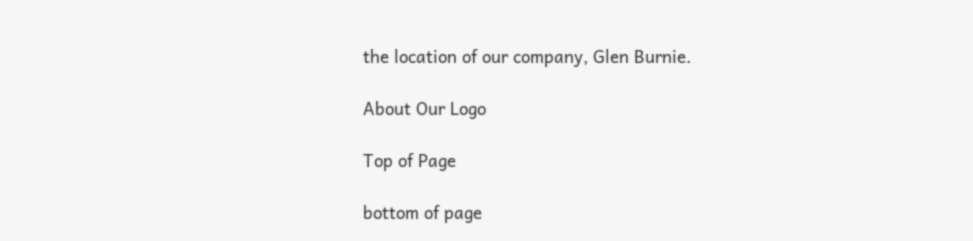the location of our company, Glen Burnie.

About Our Logo

Top of Page

bottom of page